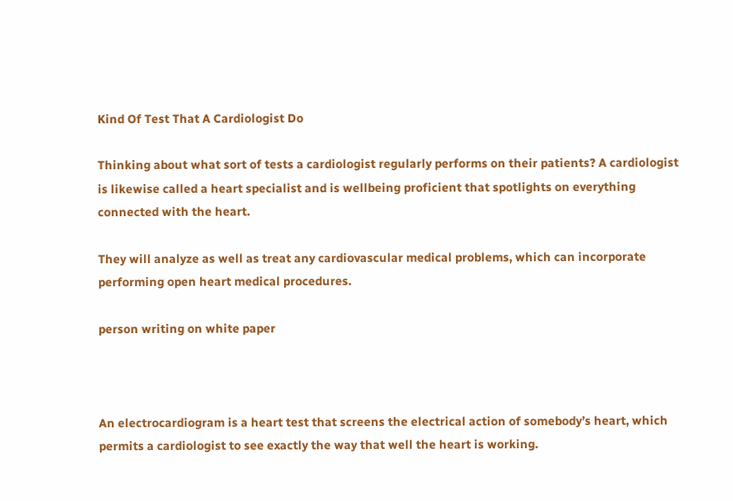Kind Of Test That A Cardiologist Do

Thinking about what sort of tests a cardiologist regularly performs on their patients? A cardiologist is likewise called a heart specialist and is wellbeing proficient that spotlights on everything connected with the heart.

They will analyze as well as treat any cardiovascular medical problems, which can incorporate performing open heart medical procedures.

person writing on white paper



An electrocardiogram is a heart test that screens the electrical action of somebody’s heart, which permits a cardiologist to see exactly the way that well the heart is working.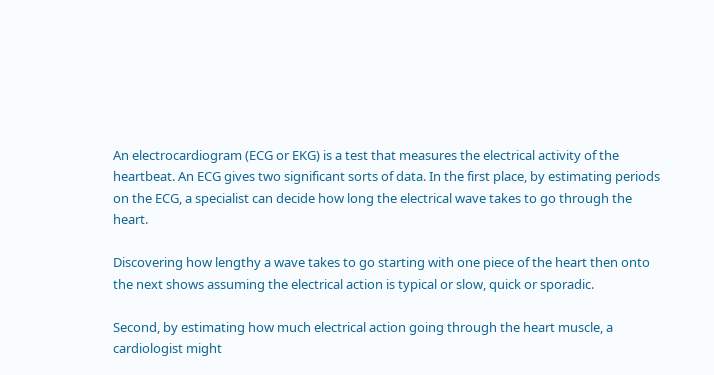An electrocardiogram (ECG or EKG) is a test that measures the electrical activity of the heartbeat. An ECG gives two significant sorts of data. In the first place, by estimating periods on the ECG, a specialist can decide how long the electrical wave takes to go through the heart.

Discovering how lengthy a wave takes to go starting with one piece of the heart then onto the next shows assuming the electrical action is typical or slow, quick or sporadic.

Second, by estimating how much electrical action going through the heart muscle, a cardiologist might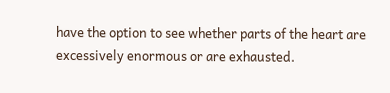have the option to see whether parts of the heart are excessively enormous or are exhausted.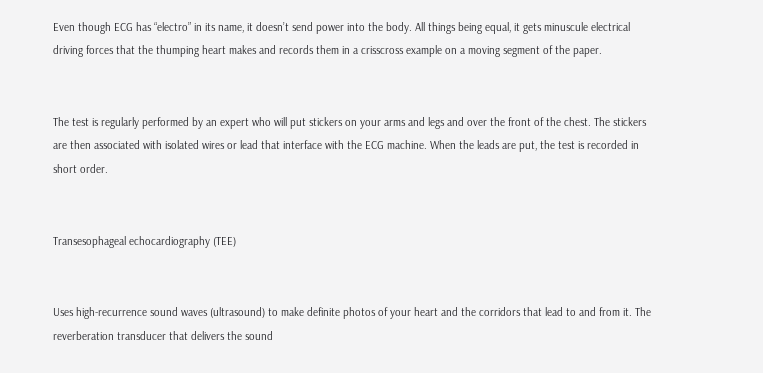Even though ECG has “electro” in its name, it doesn’t send power into the body. All things being equal, it gets minuscule electrical driving forces that the thumping heart makes and records them in a crisscross example on a moving segment of the paper.


The test is regularly performed by an expert who will put stickers on your arms and legs and over the front of the chest. The stickers are then associated with isolated wires or lead that interface with the ECG machine. When the leads are put, the test is recorded in short order.


Transesophageal echocardiography (TEE)


Uses high-recurrence sound waves (ultrasound) to make definite photos of your heart and the corridors that lead to and from it. The reverberation transducer that delivers the sound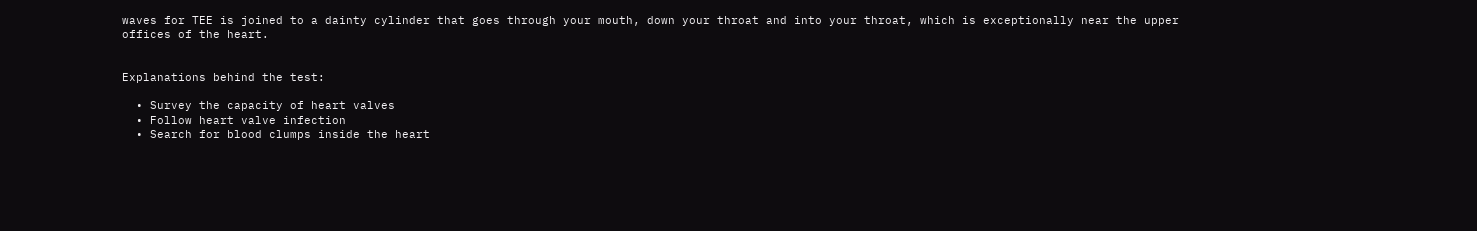waves for TEE is joined to a dainty cylinder that goes through your mouth, down your throat and into your throat, which is exceptionally near the upper offices of the heart.


Explanations behind the test:

  • Survey the capacity of heart valves
  • Follow heart valve infection
  • Search for blood clumps inside the heart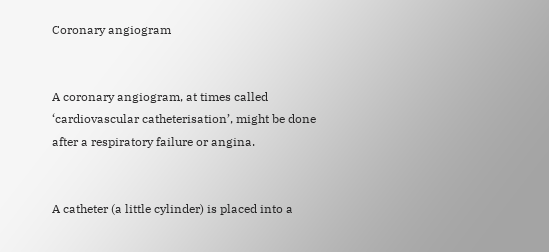Coronary angiogram


A coronary angiogram, at times called ‘cardiovascular catheterisation’, might be done after a respiratory failure or angina.


A catheter (a little cylinder) is placed into a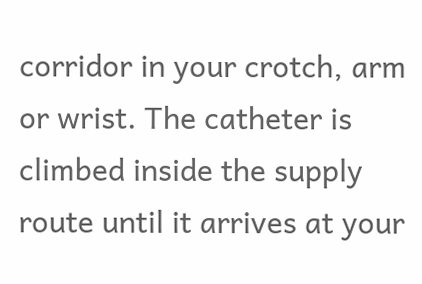corridor in your crotch, arm or wrist. The catheter is climbed inside the supply route until it arrives at your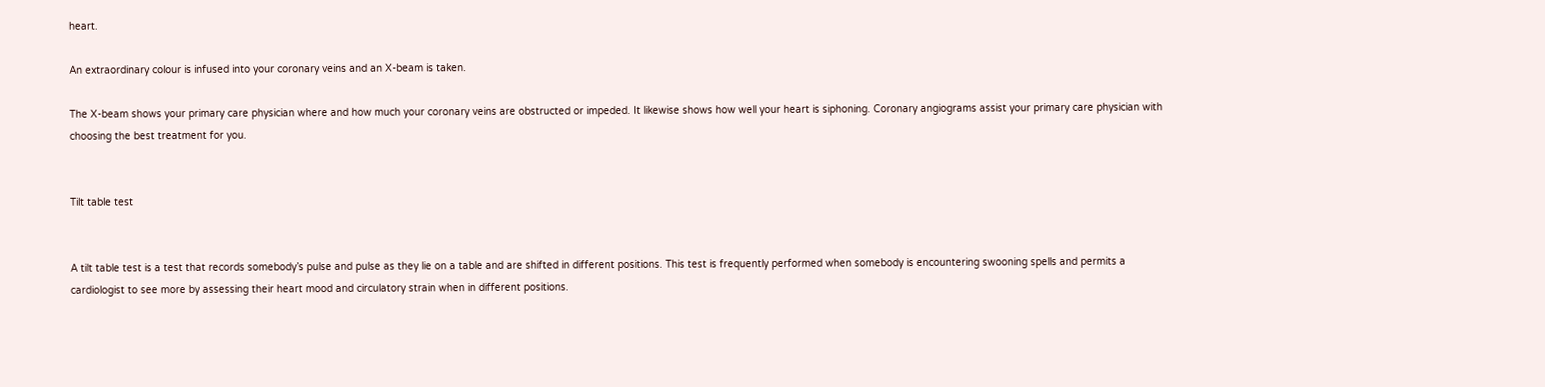heart.

An extraordinary colour is infused into your coronary veins and an X-beam is taken.

The X-beam shows your primary care physician where and how much your coronary veins are obstructed or impeded. It likewise shows how well your heart is siphoning. Coronary angiograms assist your primary care physician with choosing the best treatment for you.


Tilt table test


A tilt table test is a test that records somebody’s pulse and pulse as they lie on a table and are shifted in different positions. This test is frequently performed when somebody is encountering swooning spells and permits a cardiologist to see more by assessing their heart mood and circulatory strain when in different positions.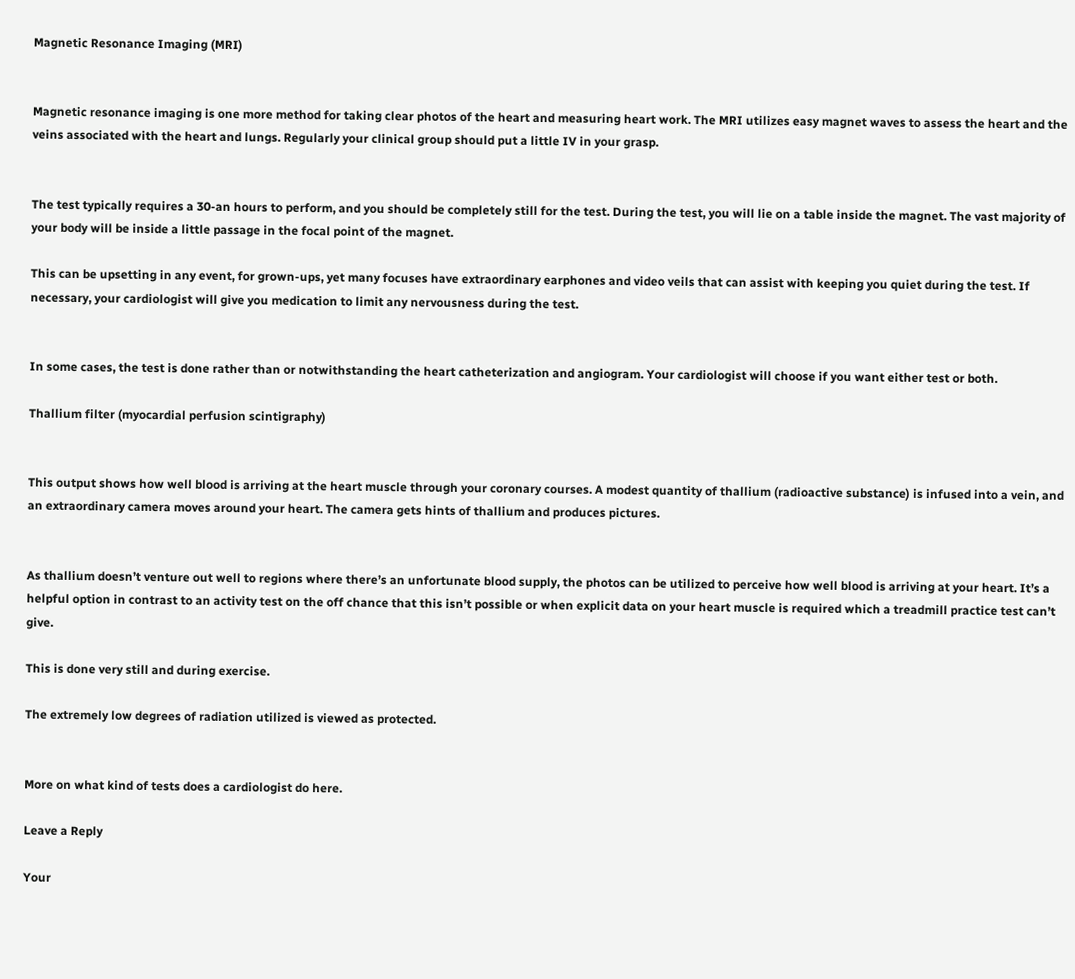Magnetic Resonance Imaging (MRI)


Magnetic resonance imaging is one more method for taking clear photos of the heart and measuring heart work. The MRI utilizes easy magnet waves to assess the heart and the veins associated with the heart and lungs. Regularly your clinical group should put a little IV in your grasp.


The test typically requires a 30-an hours to perform, and you should be completely still for the test. During the test, you will lie on a table inside the magnet. The vast majority of your body will be inside a little passage in the focal point of the magnet.

This can be upsetting in any event, for grown-ups, yet many focuses have extraordinary earphones and video veils that can assist with keeping you quiet during the test. If necessary, your cardiologist will give you medication to limit any nervousness during the test.


In some cases, the test is done rather than or notwithstanding the heart catheterization and angiogram. Your cardiologist will choose if you want either test or both.

Thallium filter (myocardial perfusion scintigraphy)


This output shows how well blood is arriving at the heart muscle through your coronary courses. A modest quantity of thallium (radioactive substance) is infused into a vein, and an extraordinary camera moves around your heart. The camera gets hints of thallium and produces pictures.


As thallium doesn’t venture out well to regions where there’s an unfortunate blood supply, the photos can be utilized to perceive how well blood is arriving at your heart. It’s a helpful option in contrast to an activity test on the off chance that this isn’t possible or when explicit data on your heart muscle is required which a treadmill practice test can’t give.

This is done very still and during exercise.

The extremely low degrees of radiation utilized is viewed as protected.


More on what kind of tests does a cardiologist do here.

Leave a Reply

Your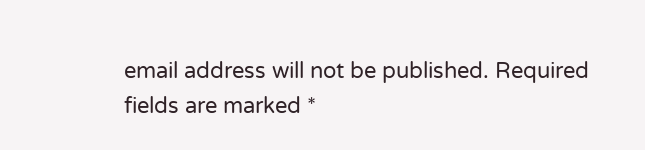email address will not be published. Required fields are marked *